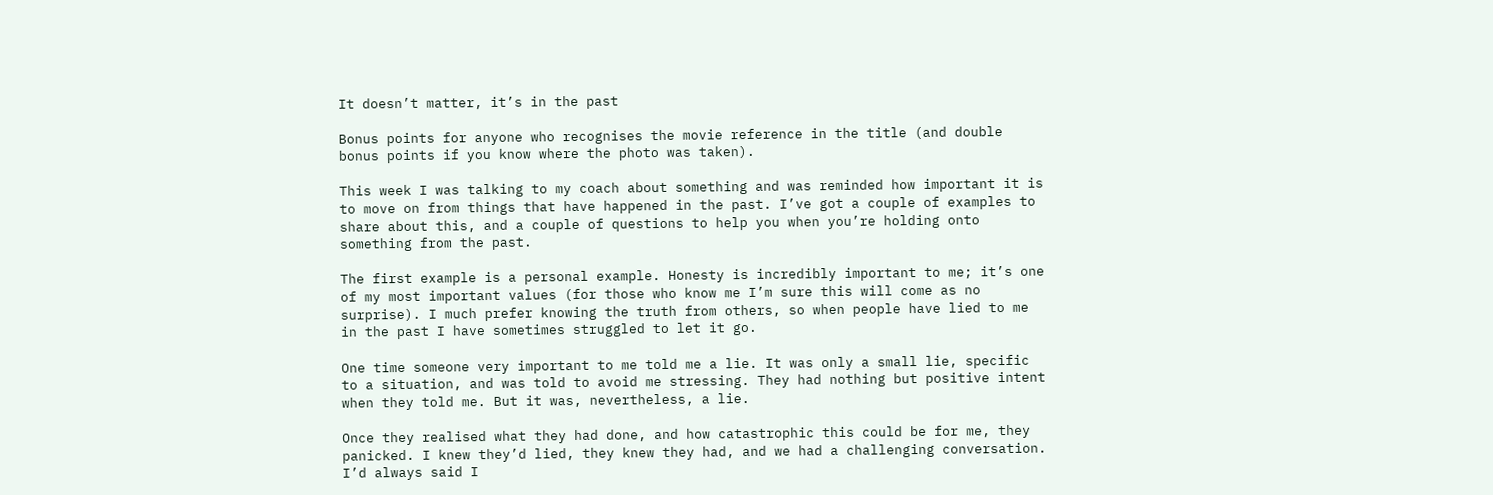It doesn’t matter, it’s in the past

Bonus points for anyone who recognises the movie reference in the title (and double bonus points if you know where the photo was taken).

This week I was talking to my coach about something and was reminded how important it is to move on from things that have happened in the past. I’ve got a couple of examples to share about this, and a couple of questions to help you when you’re holding onto something from the past.

The first example is a personal example. Honesty is incredibly important to me; it’s one of my most important values (for those who know me I’m sure this will come as no surprise). I much prefer knowing the truth from others, so when people have lied to me in the past I have sometimes struggled to let it go.

One time someone very important to me told me a lie. It was only a small lie, specific to a situation, and was told to avoid me stressing. They had nothing but positive intent when they told me. But it was, nevertheless, a lie.

Once they realised what they had done, and how catastrophic this could be for me, they panicked. I knew they’d lied, they knew they had, and we had a challenging conversation. I’d always said I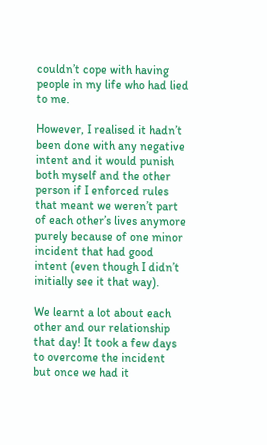couldn’t cope with having people in my life who had lied to me.

However, I realised it hadn’t been done with any negative intent and it would punish both myself and the other person if I enforced rules that meant we weren’t part of each other’s lives anymore purely because of one minor incident that had good intent (even though I didn’t initially see it that way).

We learnt a lot about each other and our relationship that day! It took a few days to overcome the incident but once we had it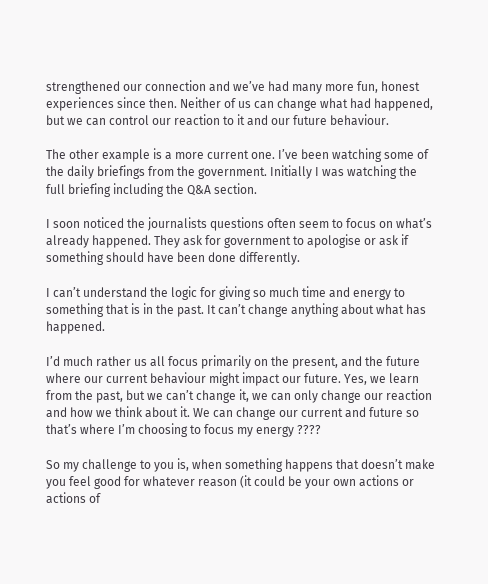strengthened our connection and we’ve had many more fun, honest experiences since then. Neither of us can change what had happened, but we can control our reaction to it and our future behaviour.

The other example is a more current one. I’ve been watching some of the daily briefings from the government. Initially I was watching the full briefing including the Q&A section.

I soon noticed the journalists questions often seem to focus on what’s already happened. They ask for government to apologise or ask if something should have been done differently.

I can’t understand the logic for giving so much time and energy to something that is in the past. It can’t change anything about what has happened.

I’d much rather us all focus primarily on the present, and the future where our current behaviour might impact our future. Yes, we learn from the past, but we can’t change it, we can only change our reaction and how we think about it. We can change our current and future so that’s where I’m choosing to focus my energy ????

So my challenge to you is, when something happens that doesn’t make you feel good for whatever reason (it could be your own actions or actions of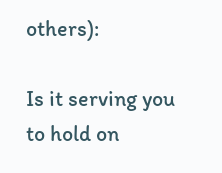others):

Is it serving you to hold on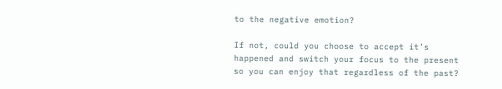to the negative emotion?

If not, could you choose to accept it’s happened and switch your focus to the present so you can enjoy that regardless of the past?